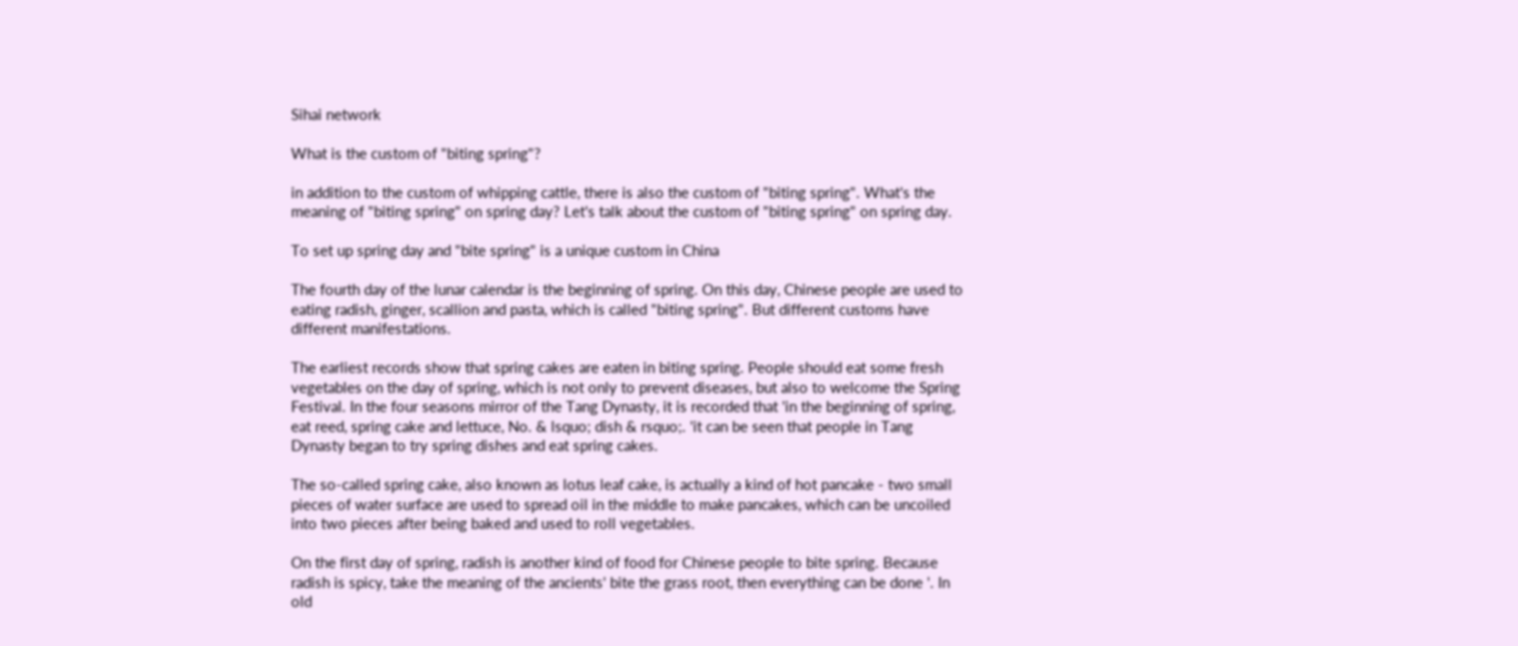Sihai network

What is the custom of "biting spring"?

in addition to the custom of whipping cattle, there is also the custom of "biting spring". What's the meaning of "biting spring" on spring day? Let's talk about the custom of "biting spring" on spring day.

To set up spring day and "bite spring" is a unique custom in China

The fourth day of the lunar calendar is the beginning of spring. On this day, Chinese people are used to eating radish, ginger, scallion and pasta, which is called "biting spring". But different customs have different manifestations.

The earliest records show that spring cakes are eaten in biting spring. People should eat some fresh vegetables on the day of spring, which is not only to prevent diseases, but also to welcome the Spring Festival. In the four seasons mirror of the Tang Dynasty, it is recorded that 'in the beginning of spring, eat reed, spring cake and lettuce, No. & lsquo; dish & rsquo;. 'it can be seen that people in Tang Dynasty began to try spring dishes and eat spring cakes.

The so-called spring cake, also known as lotus leaf cake, is actually a kind of hot pancake - two small pieces of water surface are used to spread oil in the middle to make pancakes, which can be uncoiled into two pieces after being baked and used to roll vegetables.

On the first day of spring, radish is another kind of food for Chinese people to bite spring. Because radish is spicy, take the meaning of the ancients' bite the grass root, then everything can be done '. In old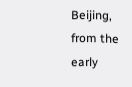Beijing, from the early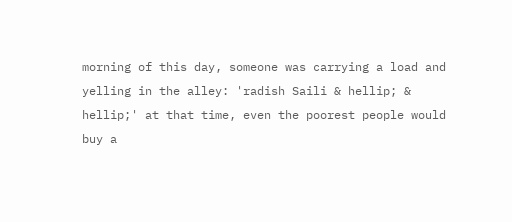morning of this day, someone was carrying a load and yelling in the alley: 'radish Saili & hellip; & hellip;' at that time, even the poorest people would buy a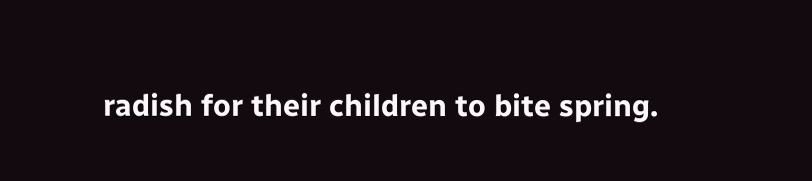radish for their children to bite spring.